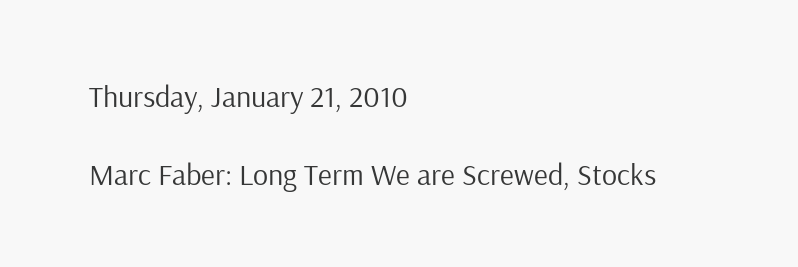Thursday, January 21, 2010

Marc Faber: Long Term We are Screwed, Stocks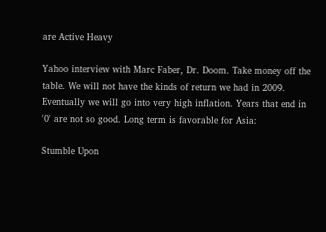are Active Heavy

Yahoo interview with Marc Faber, Dr. Doom. Take money off the table. We will not have the kinds of return we had in 2009. Eventually we will go into very high inflation. Years that end in '0' are not so good. Long term is favorable for Asia:

Stumble Upon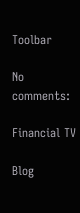Toolbar

No comments:

Financial TV

Blog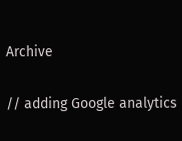Archive

// adding Google analytics